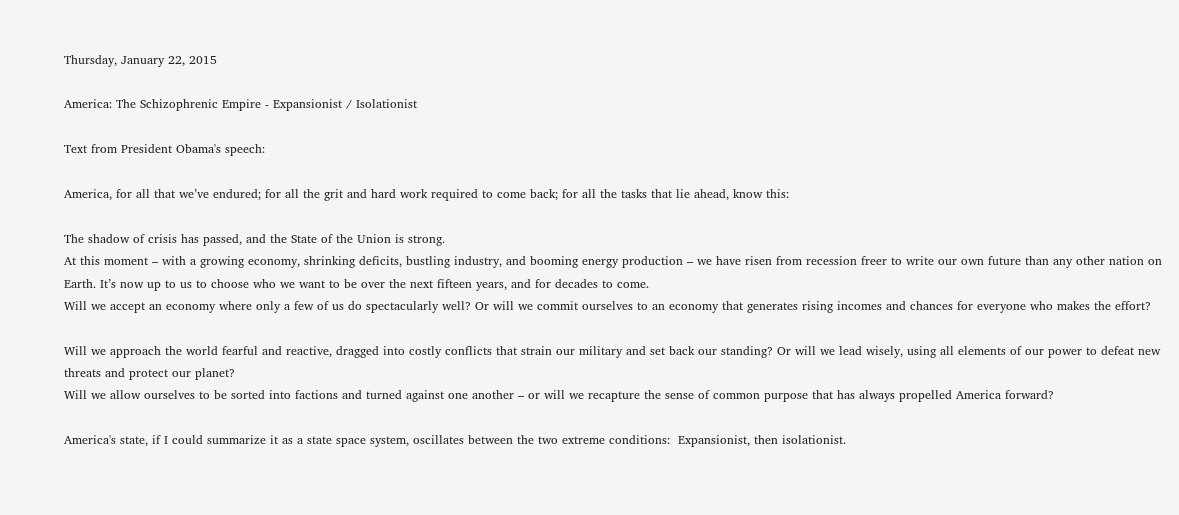Thursday, January 22, 2015

America: The Schizophrenic Empire - Expansionist / Isolationist

Text from President Obama's speech:

America, for all that we’ve endured; for all the grit and hard work required to come back; for all the tasks that lie ahead, know this:

The shadow of crisis has passed, and the State of the Union is strong.
At this moment – with a growing economy, shrinking deficits, bustling industry, and booming energy production – we have risen from recession freer to write our own future than any other nation on Earth. It’s now up to us to choose who we want to be over the next fifteen years, and for decades to come.
Will we accept an economy where only a few of us do spectacularly well? Or will we commit ourselves to an economy that generates rising incomes and chances for everyone who makes the effort?

Will we approach the world fearful and reactive, dragged into costly conflicts that strain our military and set back our standing? Or will we lead wisely, using all elements of our power to defeat new threats and protect our planet?
Will we allow ourselves to be sorted into factions and turned against one another – or will we recapture the sense of common purpose that has always propelled America forward?

America's state, if I could summarize it as a state space system, oscillates between the two extreme conditions:  Expansionist, then isolationist.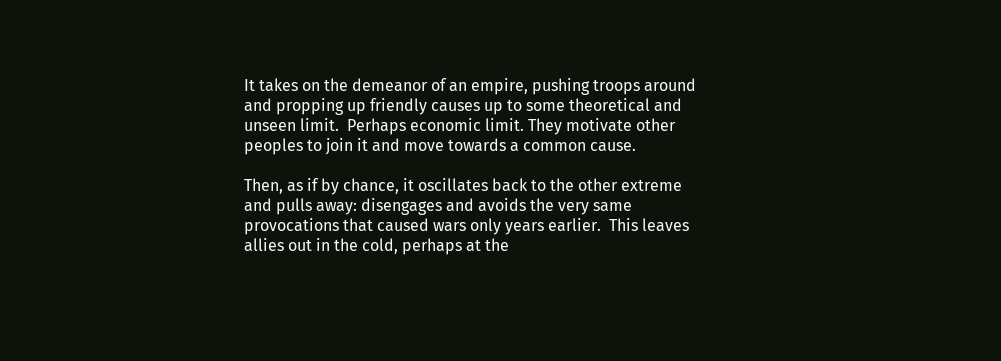It takes on the demeanor of an empire, pushing troops around and propping up friendly causes up to some theoretical and unseen limit.  Perhaps economic limit. They motivate other peoples to join it and move towards a common cause.

Then, as if by chance, it oscillates back to the other extreme and pulls away: disengages and avoids the very same provocations that caused wars only years earlier.  This leaves allies out in the cold, perhaps at the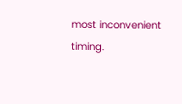most inconvenient timing.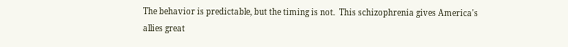The behavior is predictable, but the timing is not.  This schizophrenia gives America's allies great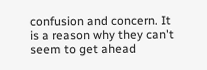confusion and concern. It is a reason why they can't seem to get ahead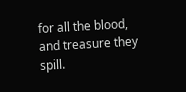for all the blood, and treasure they spill.